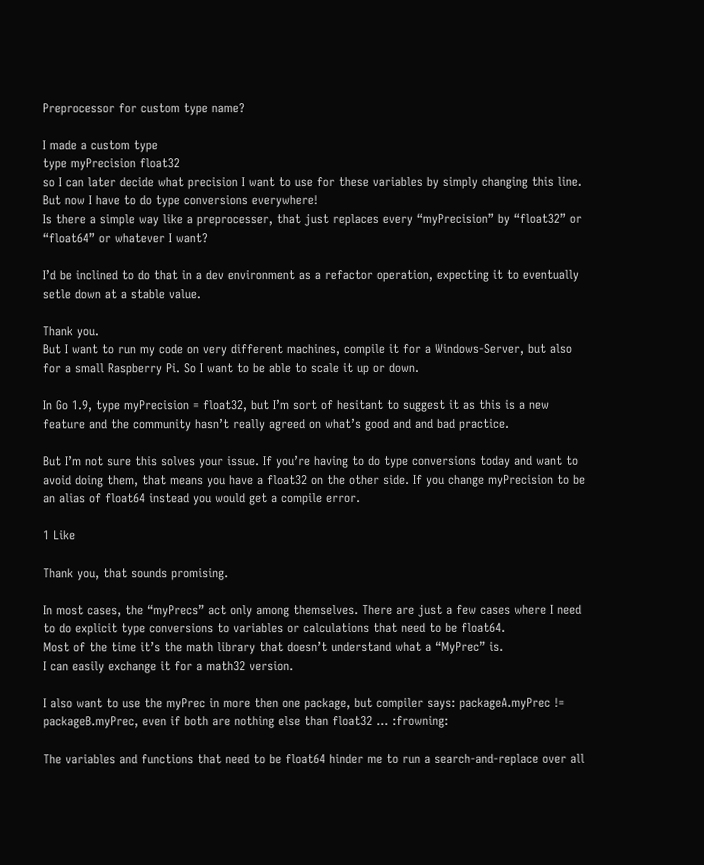Preprocessor for custom type name?

I made a custom type
type myPrecision float32
so I can later decide what precision I want to use for these variables by simply changing this line.
But now I have to do type conversions everywhere!
Is there a simple way like a preprocesser, that just replaces every “myPrecision” by “float32” or “float64” or whatever I want?

I’d be inclined to do that in a dev environment as a refactor operation, expecting it to eventually setle down at a stable value.

Thank you.
But I want to run my code on very different machines, compile it for a Windows-Server, but also for a small Raspberry Pi. So I want to be able to scale it up or down.

In Go 1.9, type myPrecision = float32, but I’m sort of hesitant to suggest it as this is a new feature and the community hasn’t really agreed on what’s good and and bad practice.

But I’m not sure this solves your issue. If you’re having to do type conversions today and want to avoid doing them, that means you have a float32 on the other side. If you change myPrecision to be an alias of float64 instead you would get a compile error.

1 Like

Thank you, that sounds promising.

In most cases, the “myPrecs” act only among themselves. There are just a few cases where I need to do explicit type conversions to variables or calculations that need to be float64.
Most of the time it’s the math library that doesn’t understand what a “MyPrec” is.
I can easily exchange it for a math32 version.

I also want to use the myPrec in more then one package, but compiler says: packageA.myPrec != packageB.myPrec, even if both are nothing else than float32 … :frowning:

The variables and functions that need to be float64 hinder me to run a search-and-replace over all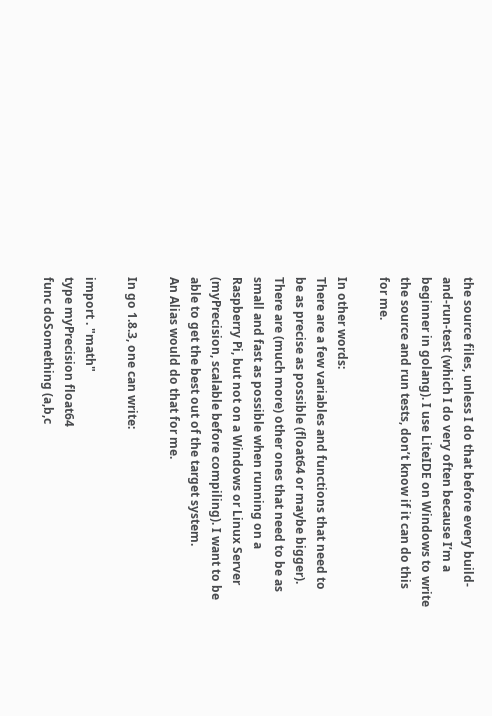the source files, unless I do that before every build-and-run-test (which I do very often because I’m a beginner in golang). I use LiteIDE on Windows to write the source and run tests, don’t know if it can do this for me.

In other words:
There are a few variables and functions that need to be as precise as possible (float64 or maybe bigger).
There are (much more) other ones that need to be as small and fast as possible when running on a Raspberry Pi, but not on a Windows or Linux Server (myPrecision, scalable before compiling). I want to be able to get the best out of the target system.
An Alias would do that for me.

In go 1.8.3, one can write:

import . "math"
type myPrecision float64
func doSomething (a,b,c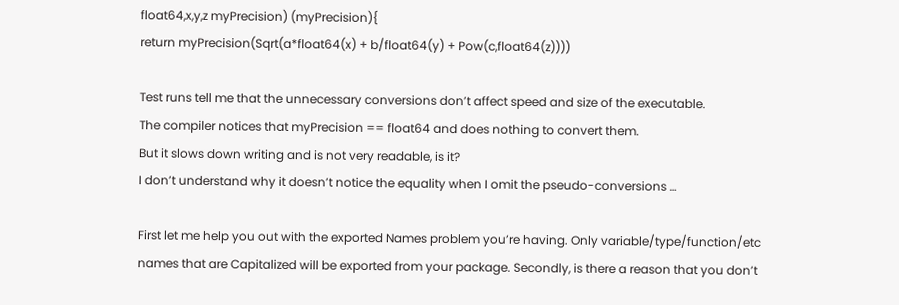float64,x,y,z myPrecision) (myPrecision){
return myPrecision(Sqrt(a*float64(x) + b/float64(y) + Pow(c,float64(z))))

Test runs tell me that the unnecessary conversions don’t affect speed and size of the executable.
The compiler notices that myPrecision == float64 and does nothing to convert them.
But it slows down writing and is not very readable, is it?
I don’t understand why it doesn’t notice the equality when I omit the pseudo-conversions …

First let me help you out with the exported Names problem you’re having. Only variable/type/function/etc names that are Capitalized will be exported from your package. Secondly, is there a reason that you don’t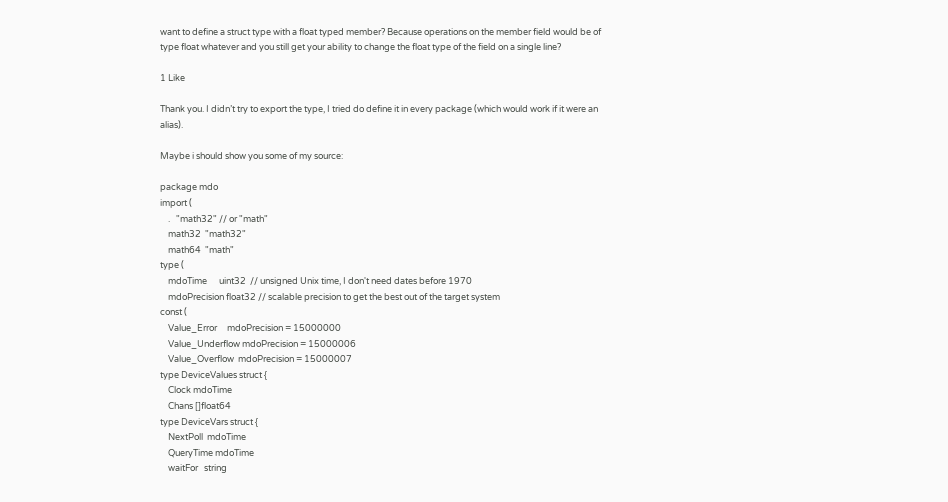want to define a struct type with a float typed member? Because operations on the member field would be of type float whatever and you still get your ability to change the float type of the field on a single line?

1 Like

Thank you. I didn’t try to export the type, I tried do define it in every package (which would work if it were an alias).

Maybe i should show you some of my source:

package mdo
import (
    .   "math32" // or "math"
    math32  "math32"
    math64  "math"
type (
    mdoTime      uint32  // unsigned Unix time, I don't need dates before 1970
    mdoPrecision float32 // scalable precision to get the best out of the target system
const (
    Value_Error     mdoPrecision = 15000000
    Value_Underflow mdoPrecision = 15000006
    Value_Overflow  mdoPrecision = 15000007
type DeviceValues struct {
    Clock mdoTime
    Chans []float64
type DeviceVars struct {
    NextPoll  mdoTime
    QueryTime mdoTime
    waitFor   string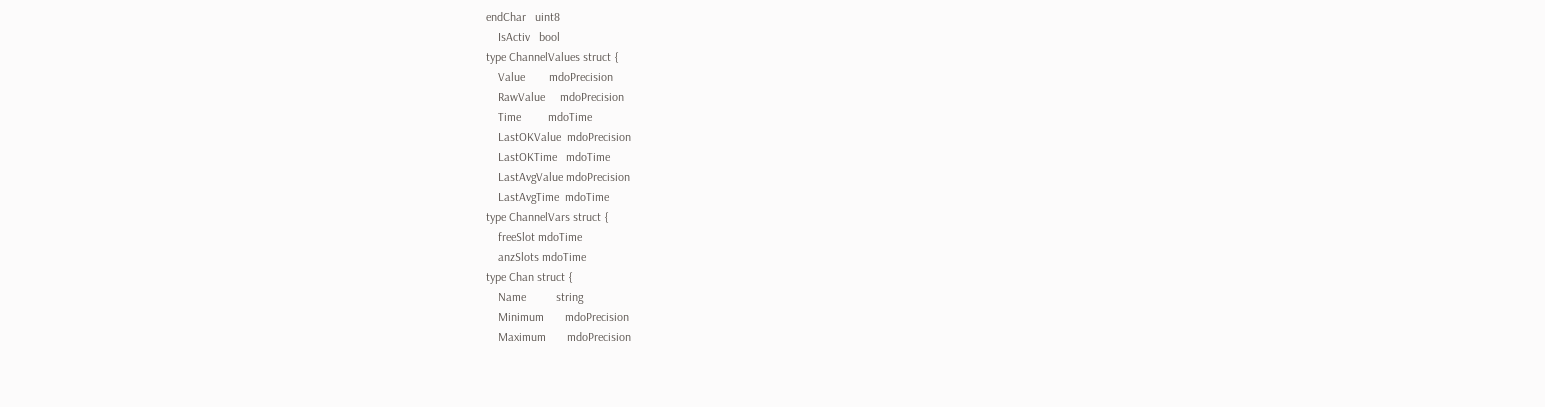endChar   uint8
    IsActiv   bool
type ChannelValues struct {
    Value        mdoPrecision
    RawValue     mdoPrecision
    Time         mdoTime
    LastOKValue  mdoPrecision
    LastOKTime   mdoTime
    LastAvgValue mdoPrecision
    LastAvgTime  mdoTime
type ChannelVars struct {
    freeSlot mdoTime
    anzSlots mdoTime
type Chan struct {
    Name          string
    Minimum       mdoPrecision
    Maximum       mdoPrecision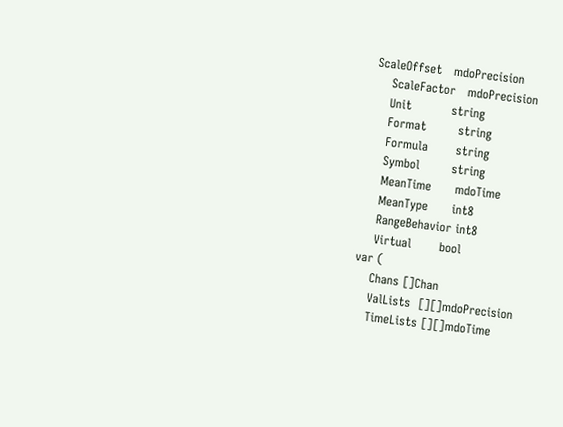ScaleOffset   mdoPrecision
    ScaleFactor   mdoPrecision
    Unit          string
    Format        string
    Formula       string
    Symbol        string
    MeanTime      mdoTime
    MeanType      int8
    RangeBehavior int8
    Virtual       bool
var (
    Chans []Chan
    ValLists  [][]mdoPrecision
    TimeLists [][]mdoTime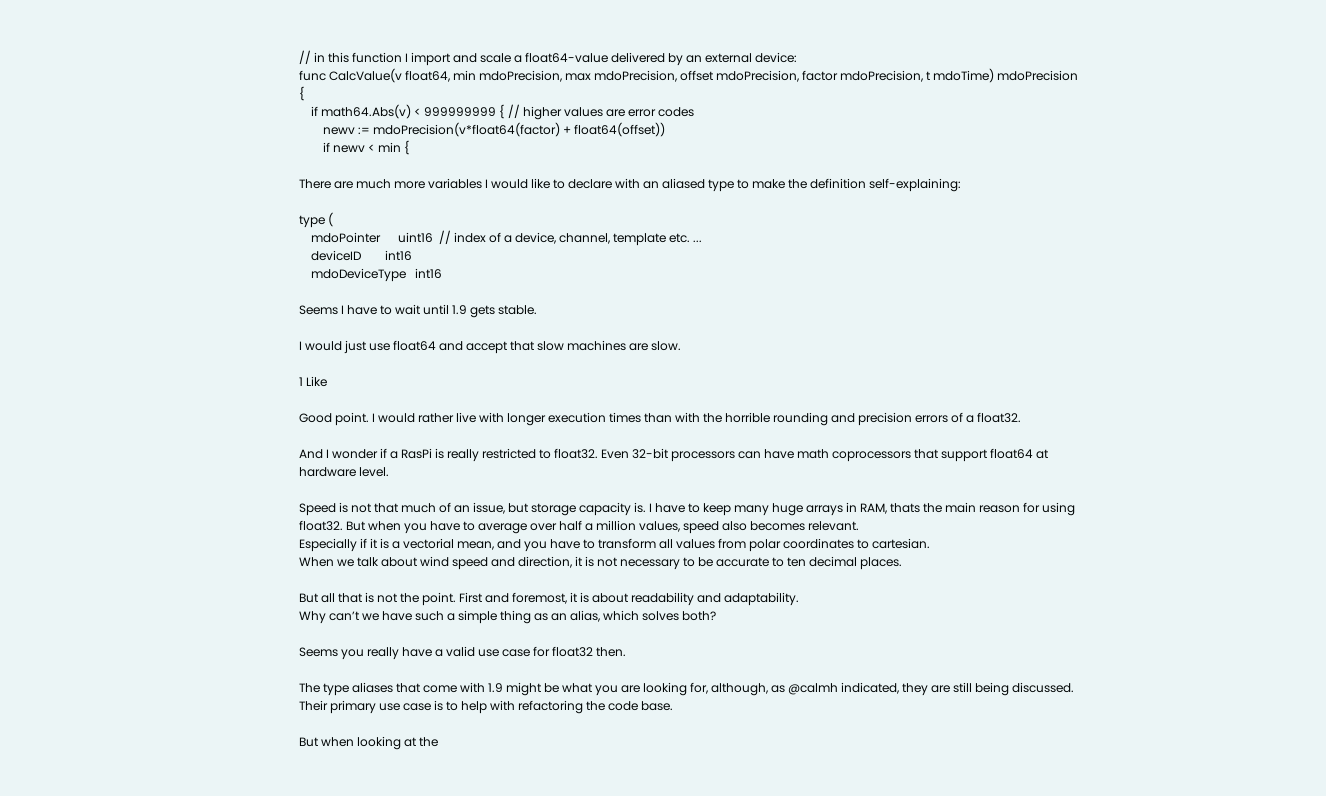// in this function I import and scale a float64-value delivered by an external device:
func CalcValue(v float64, min mdoPrecision, max mdoPrecision, offset mdoPrecision, factor mdoPrecision, t mdoTime) mdoPrecision {
    if math64.Abs(v) < 999999999 { // higher values are error codes
        newv := mdoPrecision(v*float64(factor) + float64(offset))
        if newv < min {

There are much more variables I would like to declare with an aliased type to make the definition self-explaining:

type (
    mdoPointer      uint16  // index of a device, channel, template etc. ...
    deviceID        int16
    mdoDeviceType   int16

Seems I have to wait until 1.9 gets stable.

I would just use float64 and accept that slow machines are slow.

1 Like

Good point. I would rather live with longer execution times than with the horrible rounding and precision errors of a float32.

And I wonder if a RasPi is really restricted to float32. Even 32-bit processors can have math coprocessors that support float64 at hardware level.

Speed is not that much of an issue, but storage capacity is. I have to keep many huge arrays in RAM, thats the main reason for using float32. But when you have to average over half a million values, speed also becomes relevant.
Especially if it is a vectorial mean, and you have to transform all values from polar coordinates to cartesian.
When we talk about wind speed and direction, it is not necessary to be accurate to ten decimal places.

But all that is not the point. First and foremost, it is about readability and adaptability.
Why can’t we have such a simple thing as an alias, which solves both?

Seems you really have a valid use case for float32 then.

The type aliases that come with 1.9 might be what you are looking for, although, as @calmh indicated, they are still being discussed. Their primary use case is to help with refactoring the code base.

But when looking at the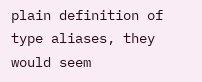plain definition of type aliases, they would seem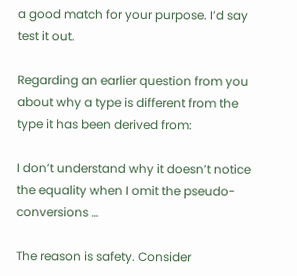a good match for your purpose. I’d say test it out.

Regarding an earlier question from you about why a type is different from the type it has been derived from:

I don’t understand why it doesn’t notice the equality when I omit the pseudo-conversions …

The reason is safety. Consider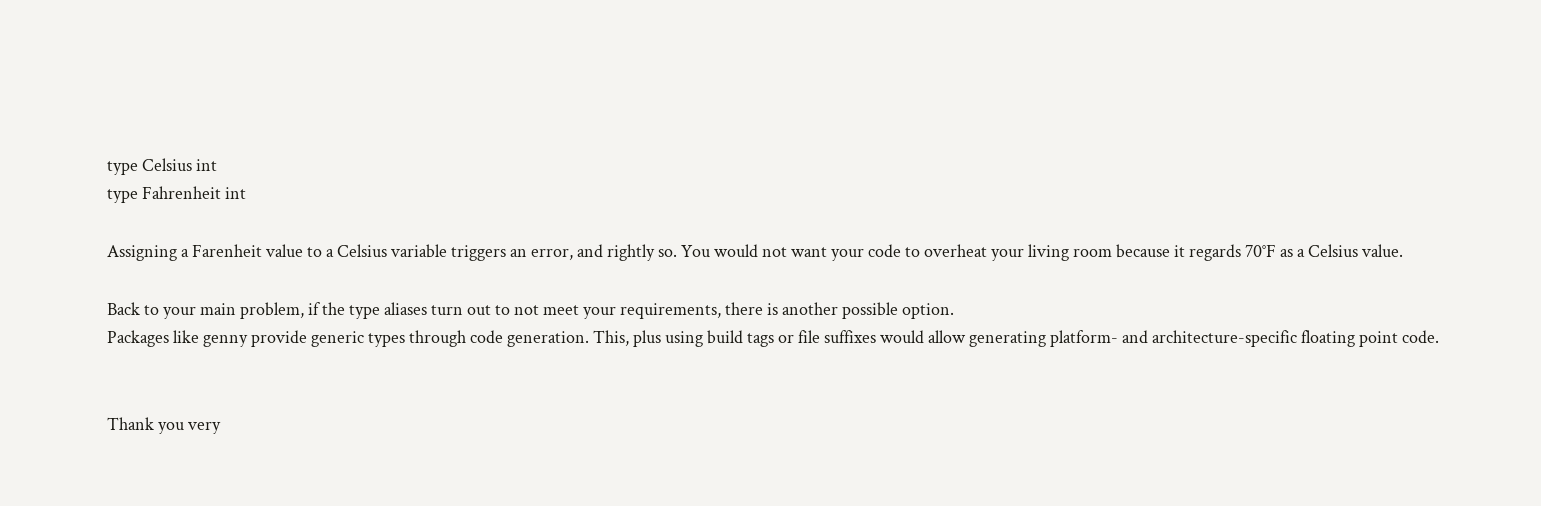type Celsius int
type Fahrenheit int

Assigning a Farenheit value to a Celsius variable triggers an error, and rightly so. You would not want your code to overheat your living room because it regards 70°F as a Celsius value.

Back to your main problem, if the type aliases turn out to not meet your requirements, there is another possible option.
Packages like genny provide generic types through code generation. This, plus using build tags or file suffixes would allow generating platform- and architecture-specific floating point code.


Thank you very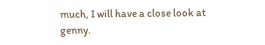much, I will have a close look at genny.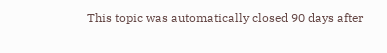This topic was automatically closed 90 days after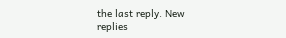the last reply. New replies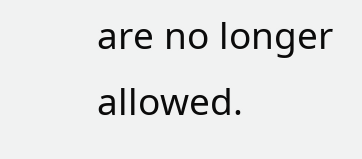are no longer allowed.